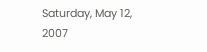Saturday, May 12, 2007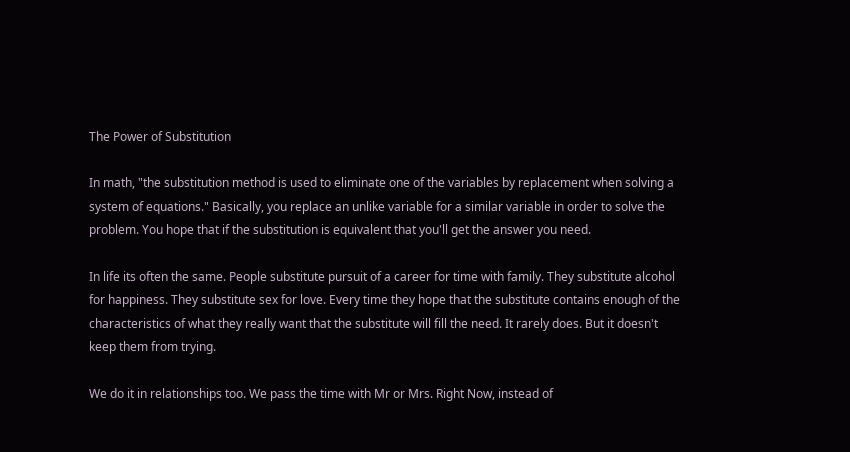The Power of Substitution

In math, "the substitution method is used to eliminate one of the variables by replacement when solving a system of equations." Basically, you replace an unlike variable for a similar variable in order to solve the problem. You hope that if the substitution is equivalent that you'll get the answer you need.

In life its often the same. People substitute pursuit of a career for time with family. They substitute alcohol for happiness. They substitute sex for love. Every time they hope that the substitute contains enough of the characteristics of what they really want that the substitute will fill the need. It rarely does. But it doesn't keep them from trying.

We do it in relationships too. We pass the time with Mr or Mrs. Right Now, instead of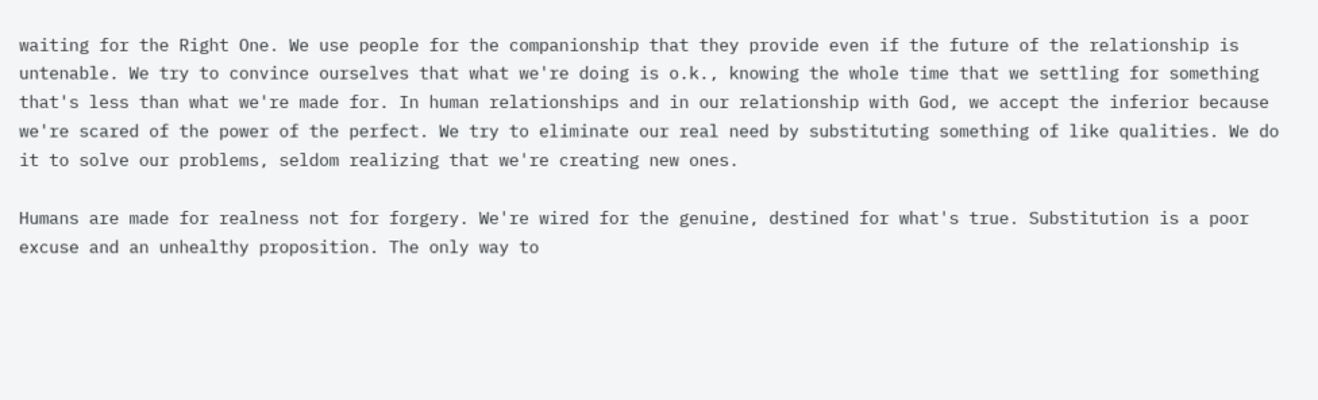waiting for the Right One. We use people for the companionship that they provide even if the future of the relationship is untenable. We try to convince ourselves that what we're doing is o.k., knowing the whole time that we settling for something that's less than what we're made for. In human relationships and in our relationship with God, we accept the inferior because we're scared of the power of the perfect. We try to eliminate our real need by substituting something of like qualities. We do it to solve our problems, seldom realizing that we're creating new ones.

Humans are made for realness not for forgery. We're wired for the genuine, destined for what's true. Substitution is a poor excuse and an unhealthy proposition. The only way to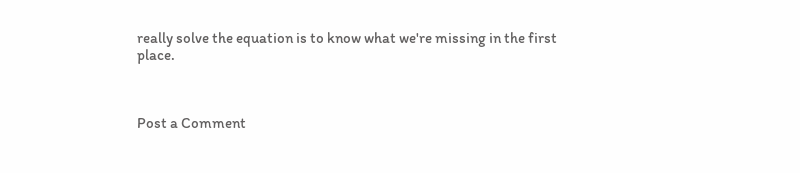really solve the equation is to know what we're missing in the first place.



Post a Comment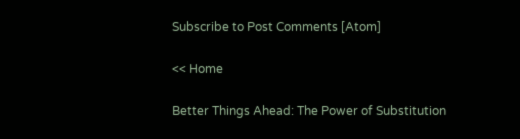Subscribe to Post Comments [Atom]

<< Home

Better Things Ahead: The Power of Substitution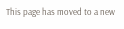This page has moved to a new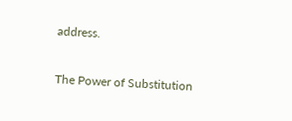address.

The Power of Substitution